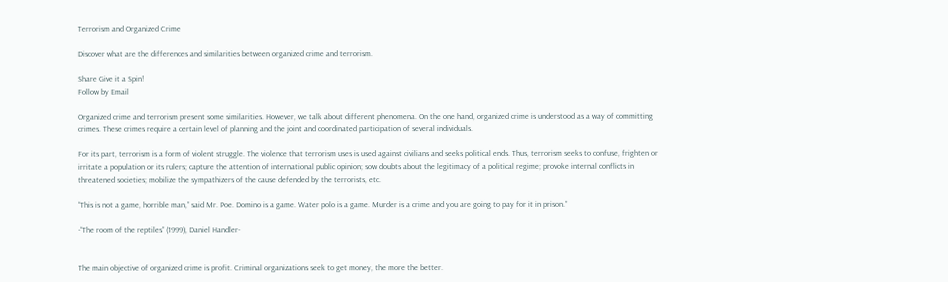Terrorism and Organized Crime

Discover what are the differences and similarities between organized crime and terrorism.

Share Give it a Spin!
Follow by Email

Organized crime and terrorism present some similarities. However, we talk about different phenomena. On the one hand, organized crime is understood as a way of committing crimes. These crimes require a certain level of planning and the joint and coordinated participation of several individuals.

For its part, terrorism is a form of violent struggle. The violence that terrorism uses is used against civilians and seeks political ends. Thus, terrorism seeks to confuse, frighten or irritate a population or its rulers; capture the attention of international public opinion; sow doubts about the legitimacy of a political regime; provoke internal conflicts in threatened societies; mobilize the sympathizers of the cause defended by the terrorists, etc.

“This is not a game, horrible man,” said Mr. Poe. Domino is a game. Water polo is a game. Murder is a crime and you are going to pay for it in prison.”

-“The room of the reptiles” (1999), Daniel Handler-


The main objective of organized crime is profit. Criminal organizations seek to get money, the more the better.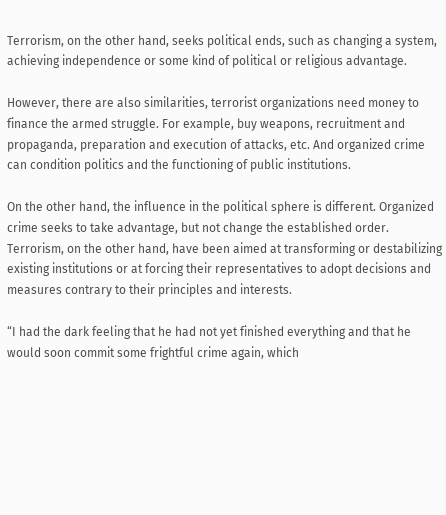Terrorism, on the other hand, seeks political ends, such as changing a system, achieving independence or some kind of political or religious advantage.

However, there are also similarities, terrorist organizations need money to finance the armed struggle. For example, buy weapons, recruitment and propaganda, preparation and execution of attacks, etc. And organized crime can condition politics and the functioning of public institutions.

On the other hand, the influence in the political sphere is different. Organized crime seeks to take advantage, but not change the established order. Terrorism, on the other hand, have been aimed at transforming or destabilizing existing institutions or at forcing their representatives to adopt decisions and measures contrary to their principles and interests.

“I had the dark feeling that he had not yet finished everything and that he would soon commit some frightful crime again, which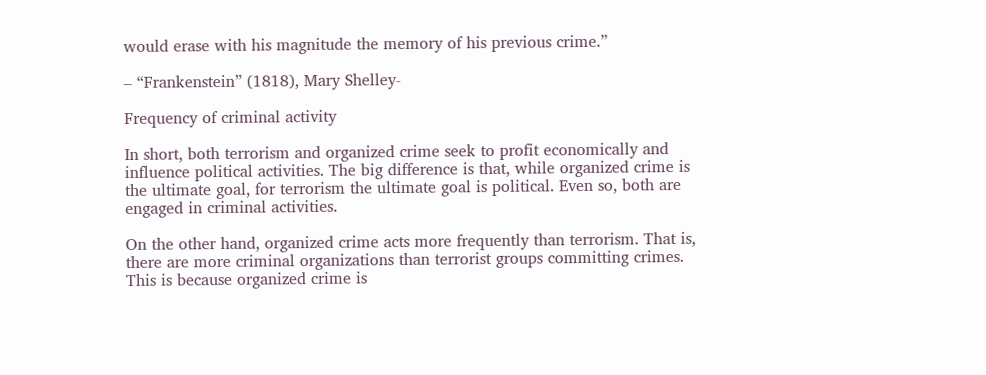would erase with his magnitude the memory of his previous crime.”

– “Frankenstein” (1818), Mary Shelley-

Frequency of criminal activity

In short, both terrorism and organized crime seek to profit economically and influence political activities. The big difference is that, while organized crime is the ultimate goal, for terrorism the ultimate goal is political. Even so, both are engaged in criminal activities.

On the other hand, organized crime acts more frequently than terrorism. That is, there are more criminal organizations than terrorist groups committing crimes. This is because organized crime is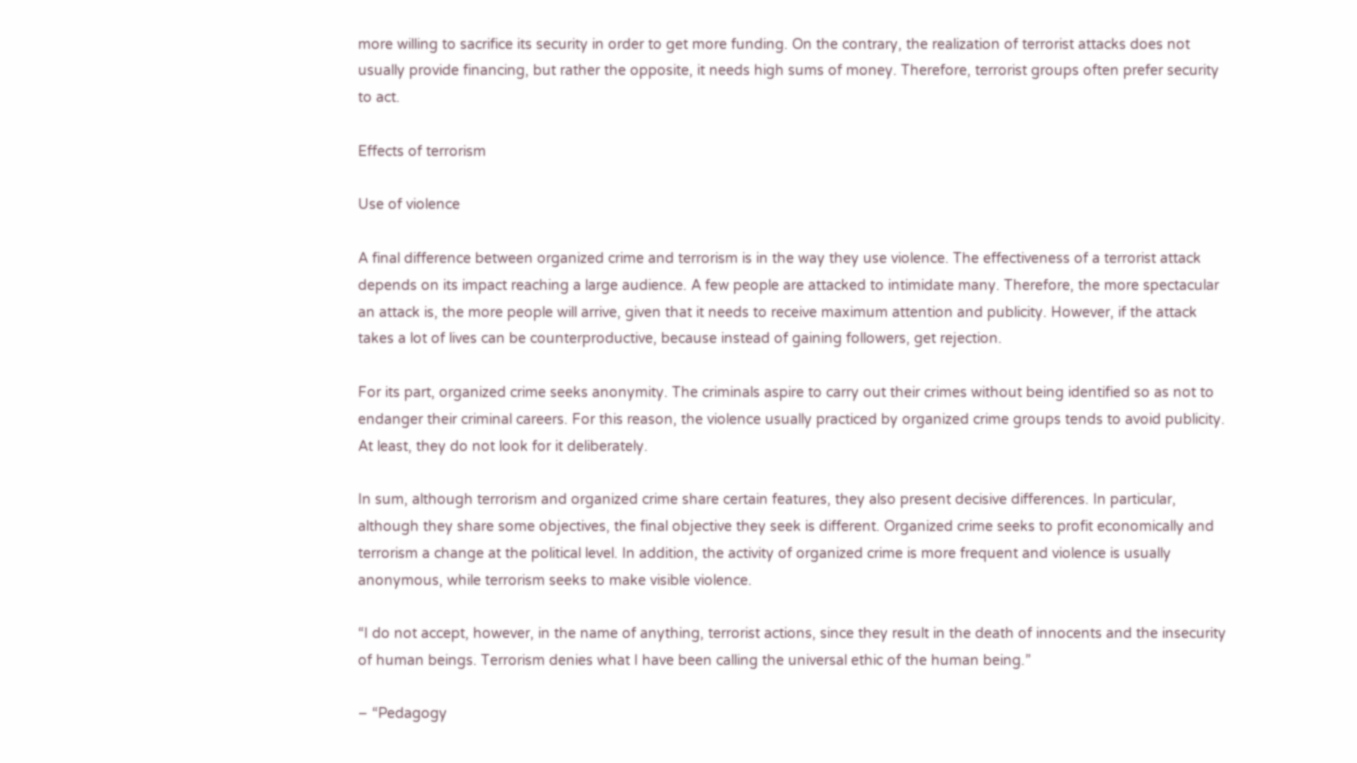more willing to sacrifice its security in order to get more funding. On the contrary, the realization of terrorist attacks does not usually provide financing, but rather the opposite, it needs high sums of money. Therefore, terrorist groups often prefer security to act.

Effects of terrorism

Use of violence

A final difference between organized crime and terrorism is in the way they use violence. The effectiveness of a terrorist attack depends on its impact reaching a large audience. A few people are attacked to intimidate many. Therefore, the more spectacular an attack is, the more people will arrive, given that it needs to receive maximum attention and publicity. However, if the attack takes a lot of lives can be counterproductive, because instead of gaining followers, get rejection.

For its part, organized crime seeks anonymity. The criminals aspire to carry out their crimes without being identified so as not to endanger their criminal careers. For this reason, the violence usually practiced by organized crime groups tends to avoid publicity. At least, they do not look for it deliberately.

In sum, although terrorism and organized crime share certain features, they also present decisive differences. In particular, although they share some objectives, the final objective they seek is different. Organized crime seeks to profit economically and terrorism a change at the political level. In addition, the activity of organized crime is more frequent and violence is usually anonymous, while terrorism seeks to make visible violence.

“I do not accept, however, in the name of anything, terrorist actions, since they result in the death of innocents and the insecurity of human beings. Terrorism denies what I have been calling the universal ethic of the human being.”

– “Pedagogy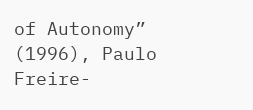of Autonomy” (1996), Paulo Freire-